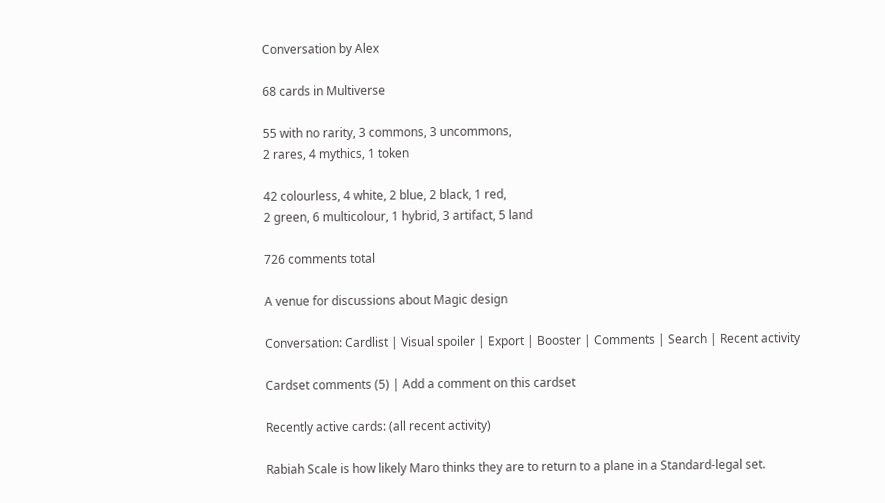Conversation by Alex

68 cards in Multiverse

55 with no rarity, 3 commons, 3 uncommons,
2 rares, 4 mythics, 1 token

42 colourless, 4 white, 2 blue, 2 black, 1 red,
2 green, 6 multicolour, 1 hybrid, 3 artifact, 5 land

726 comments total

A venue for discussions about Magic design

Conversation: Cardlist | Visual spoiler | Export | Booster | Comments | Search | Recent activity

Cardset comments (5) | Add a comment on this cardset

Recently active cards: (all recent activity)

Rabiah Scale is how likely Maro thinks they are to return to a plane in a Standard-legal set.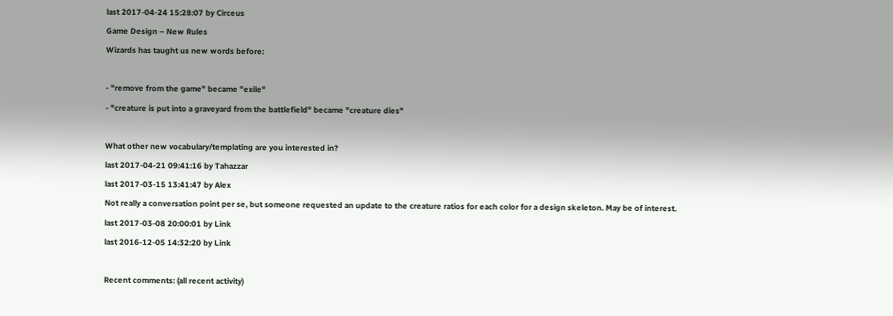last 2017-04-24 15:28:07 by Circeus
Game Design – New Rules
Wizards has taught us new words before:

- "remove from the game" became "exile"
- "creature is put into a graveyard from the battlefield" became "creature dies"

What other new vocabulary/templating are you interested in?
last 2017-04-21 09:41:16 by Tahazzar
last 2017-03-15 13:41:47 by Alex
Not really a conversation point per se, but someone requested an update to the creature ratios for each color for a design skeleton. May be of interest.
last 2017-03-08 20:00:01 by Link
last 2016-12-05 14:32:20 by Link

Recent comments: (all recent activity)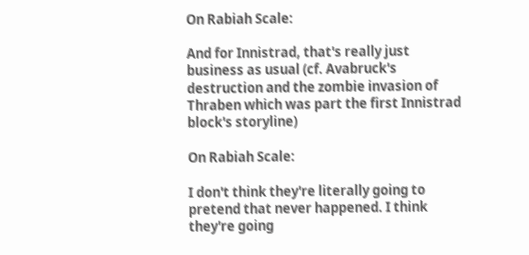On Rabiah Scale:

And for Innistrad, that's really just business as usual (cf. Avabruck's destruction and the zombie invasion of Thraben which was part the first Innistrad block's storyline)

On Rabiah Scale:

I don't think they're literally going to pretend that never happened. I think they're going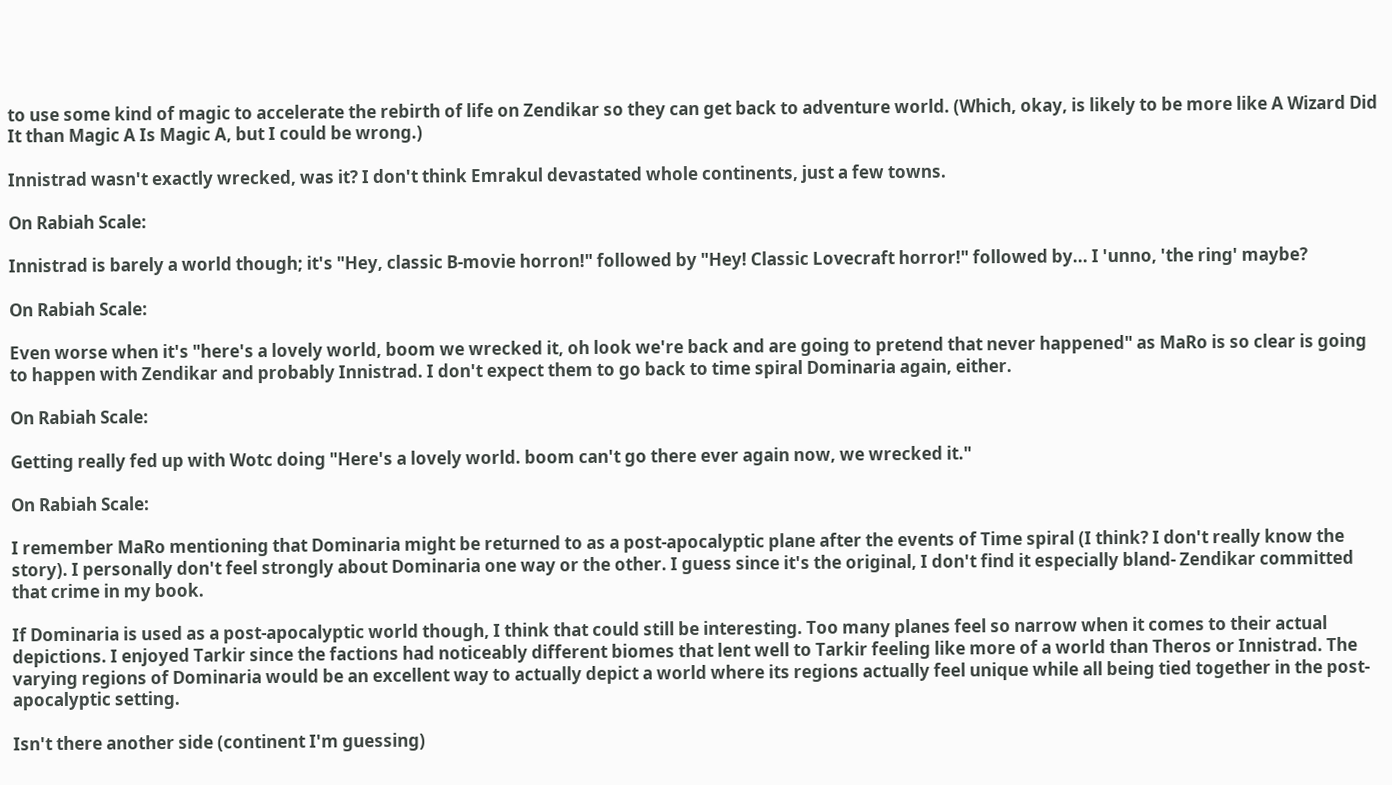to use some kind of magic to accelerate the rebirth of life on Zendikar so they can get back to adventure world. (Which, okay, is likely to be more like A Wizard Did It than Magic A Is Magic A, but I could be wrong.)

Innistrad wasn't exactly wrecked, was it? I don't think Emrakul devastated whole continents, just a few towns.

On Rabiah Scale:

Innistrad is barely a world though; it's "Hey, classic B-movie horron!" followed by "Hey! Classic Lovecraft horror!" followed by... I 'unno, 'the ring' maybe?

On Rabiah Scale:

Even worse when it's "here's a lovely world, boom we wrecked it, oh look we're back and are going to pretend that never happened" as MaRo is so clear is going to happen with Zendikar and probably Innistrad. I don't expect them to go back to time spiral Dominaria again, either.

On Rabiah Scale:

Getting really fed up with Wotc doing "Here's a lovely world. boom can't go there ever again now, we wrecked it."

On Rabiah Scale:

I remember MaRo mentioning that Dominaria might be returned to as a post-apocalyptic plane after the events of Time spiral (I think? I don't really know the story). I personally don't feel strongly about Dominaria one way or the other. I guess since it's the original, I don't find it especially bland- Zendikar committed that crime in my book.

If Dominaria is used as a post-apocalyptic world though, I think that could still be interesting. Too many planes feel so narrow when it comes to their actual depictions. I enjoyed Tarkir since the factions had noticeably different biomes that lent well to Tarkir feeling like more of a world than Theros or Innistrad. The varying regions of Dominaria would be an excellent way to actually depict a world where its regions actually feel unique while all being tied together in the post-apocalyptic setting.

Isn't there another side (continent I'm guessing)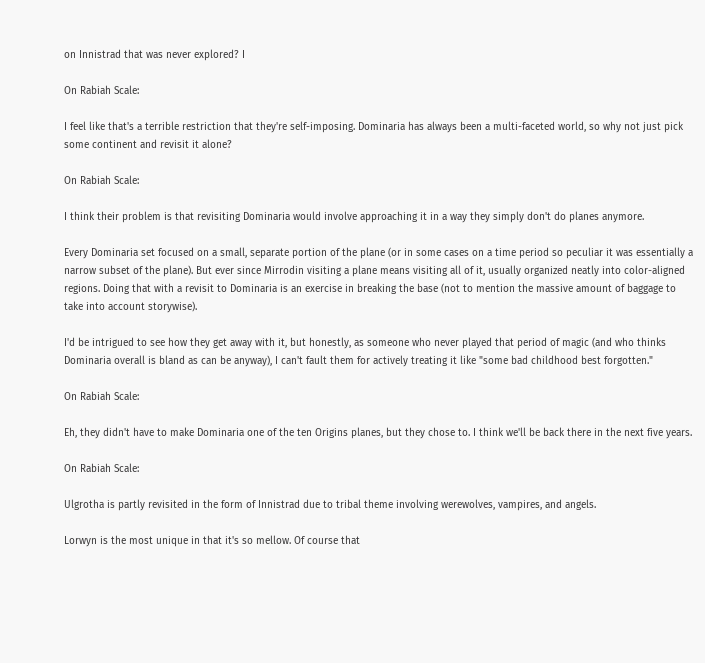on Innistrad that was never explored? I

On Rabiah Scale:

I feel like that's a terrible restriction that they're self-imposing. Dominaria has always been a multi-faceted world, so why not just pick some continent and revisit it alone?

On Rabiah Scale:

I think their problem is that revisiting Dominaria would involve approaching it in a way they simply don't do planes anymore.

Every Dominaria set focused on a small, separate portion of the plane (or in some cases on a time period so peculiar it was essentially a narrow subset of the plane). But ever since Mirrodin visiting a plane means visiting all of it, usually organized neatly into color-aligned regions. Doing that with a revisit to Dominaria is an exercise in breaking the base (not to mention the massive amount of baggage to take into account storywise).

I'd be intrigued to see how they get away with it, but honestly, as someone who never played that period of magic (and who thinks Dominaria overall is bland as can be anyway), I can't fault them for actively treating it like "some bad childhood best forgotten."

On Rabiah Scale:

Eh, they didn't have to make Dominaria one of the ten Origins planes, but they chose to. I think we'll be back there in the next five years.

On Rabiah Scale:

Ulgrotha is partly revisited in the form of Innistrad due to tribal theme involving werewolves, vampires, and angels.

Lorwyn is the most unique in that it's so mellow. Of course that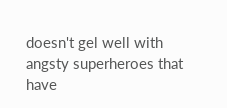doesn't gel well with angsty superheroes that have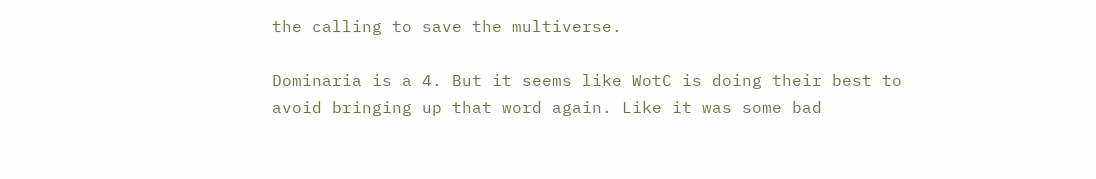the calling to save the multiverse.

Dominaria is a 4. But it seems like WotC is doing their best to avoid bringing up that word again. Like it was some bad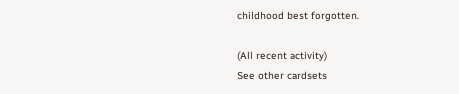childhood best forgotten.

(All recent activity)
See other cardsets